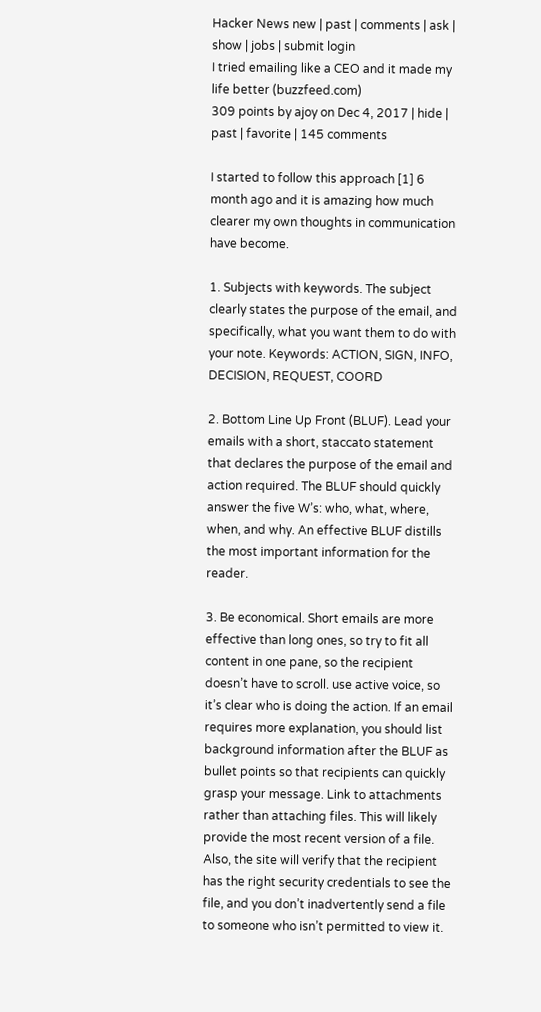Hacker News new | past | comments | ask | show | jobs | submit login
I tried emailing like a CEO and it made my life better (buzzfeed.com)
309 points by ajoy on Dec 4, 2017 | hide | past | favorite | 145 comments

I started to follow this approach [1] 6 month ago and it is amazing how much clearer my own thoughts in communication have become.

1. Subjects with keywords. The subject clearly states the purpose of the email, and specifically, what you want them to do with your note. Keywords: ACTION, SIGN, INFO, DECISION, REQUEST, COORD

2. Bottom Line Up Front (BLUF). Lead your emails with a short, staccato statement that declares the purpose of the email and action required. The BLUF should quickly answer the five W’s: who, what, where, when, and why. An effective BLUF distills the most important information for the reader.

3. Be economical. Short emails are more effective than long ones, so try to fit all content in one pane, so the recipient doesn’t have to scroll. use active voice, so it’s clear who is doing the action. If an email requires more explanation, you should list background information after the BLUF as bullet points so that recipients can quickly grasp your message. Link to attachments rather than attaching files. This will likely provide the most recent version of a file. Also, the site will verify that the recipient has the right security credentials to see the file, and you don’t inadvertently send a file to someone who isn’t permitted to view it.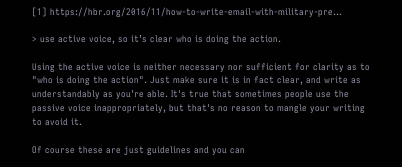[1] https://hbr.org/2016/11/how-to-write-email-with-military-pre...

> use active voice, so it’s clear who is doing the action.

Using the active voice is neither necessary nor sufficient for clarity as to "who is doing the action". Just make sure it is in fact clear, and write as understandably as you're able. It's true that sometimes people use the passive voice inappropriately, but that's no reason to mangle your writing to avoid it.

Of course these are just guidelines and you can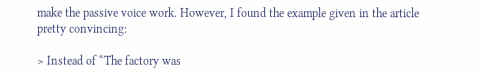make the passive voice work. However, I found the example given in the article pretty convincing:

> Instead of “The factory was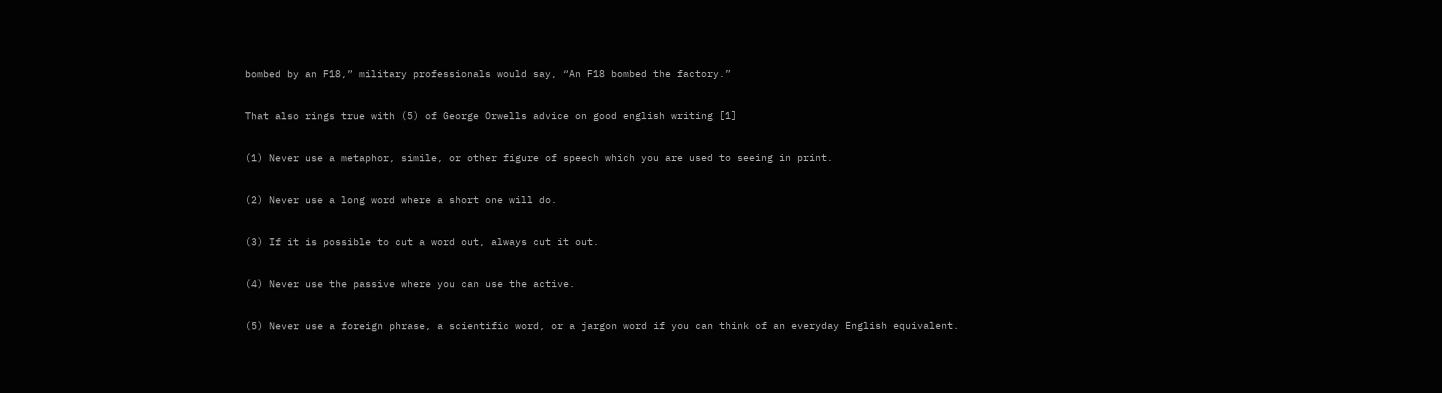bombed by an F18,” military professionals would say, “An F18 bombed the factory.”

That also rings true with (5) of George Orwells advice on good english writing [1]

(1) Never use a metaphor, simile, or other figure of speech which you are used to seeing in print.

(2) Never use a long word where a short one will do.

(3) If it is possible to cut a word out, always cut it out.

(4) Never use the passive where you can use the active.

(5) Never use a foreign phrase, a scientific word, or a jargon word if you can think of an everyday English equivalent.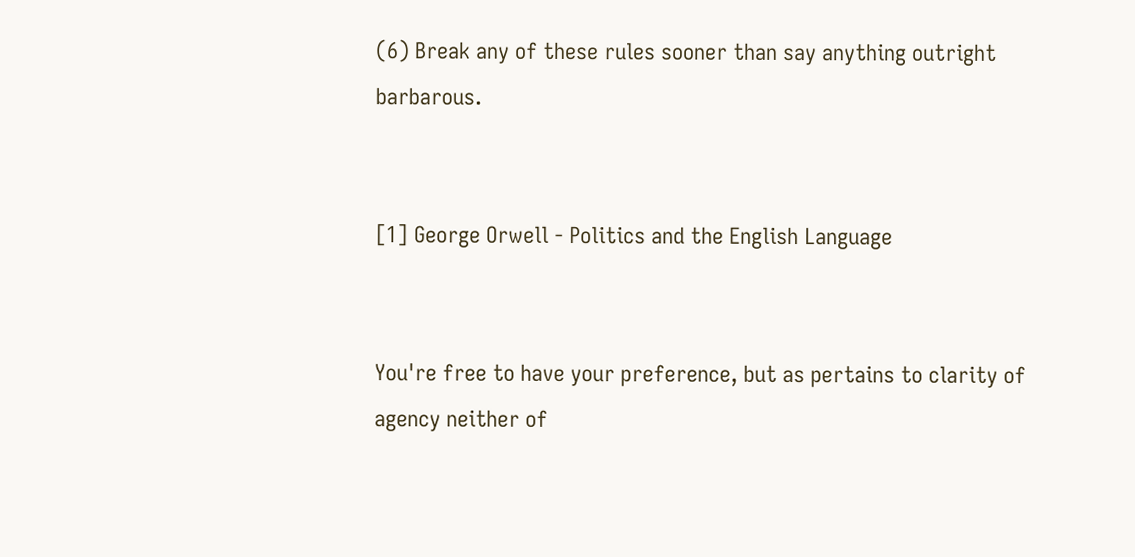(6) Break any of these rules sooner than say anything outright barbarous.


[1] George Orwell - Politics and the English Language


You're free to have your preference, but as pertains to clarity of agency neither of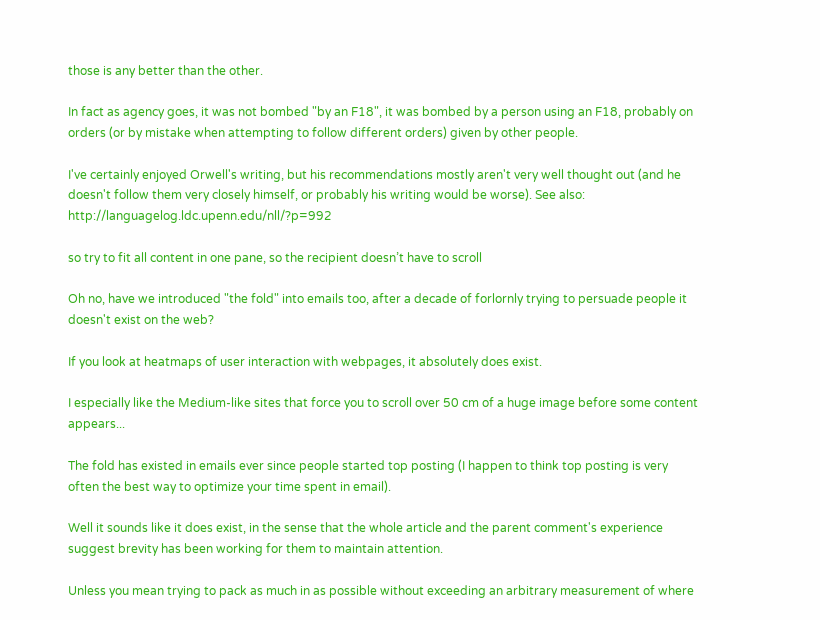those is any better than the other.

In fact as agency goes, it was not bombed "by an F18", it was bombed by a person using an F18, probably on orders (or by mistake when attempting to follow different orders) given by other people.

I've certainly enjoyed Orwell's writing, but his recommendations mostly aren't very well thought out (and he doesn't follow them very closely himself, or probably his writing would be worse). See also: http://languagelog.ldc.upenn.edu/nll/?p=992

so try to fit all content in one pane, so the recipient doesn’t have to scroll

Oh no, have we introduced "the fold" into emails too, after a decade of forlornly trying to persuade people it doesn't exist on the web?

If you look at heatmaps of user interaction with webpages, it absolutely does exist.

I especially like the Medium-like sites that force you to scroll over 50 cm of a huge image before some content appears...

The fold has existed in emails ever since people started top posting (I happen to think top posting is very often the best way to optimize your time spent in email).

Well it sounds like it does exist, in the sense that the whole article and the parent comment's experience suggest brevity has been working for them to maintain attention.

Unless you mean trying to pack as much in as possible without exceeding an arbitrary measurement of where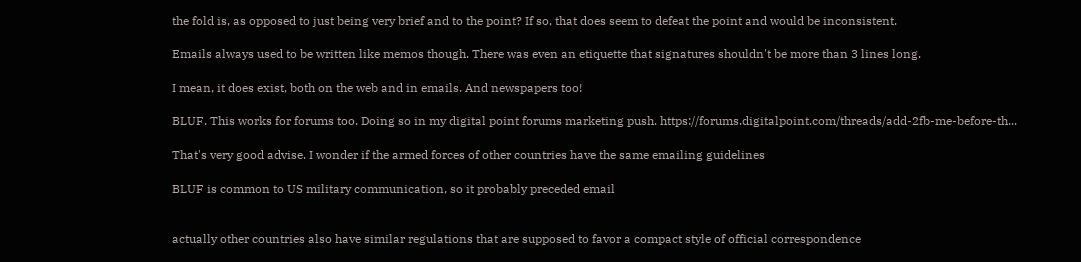the fold is, as opposed to just being very brief and to the point? If so, that does seem to defeat the point and would be inconsistent.

Emails always used to be written like memos though. There was even an etiquette that signatures shouldn't be more than 3 lines long.

I mean, it does exist, both on the web and in emails. And newspapers too!

BLUF. This works for forums too. Doing so in my digital point forums marketing push. https://forums.digitalpoint.com/threads/add-2fb-me-before-th...

That's very good advise. I wonder if the armed forces of other countries have the same emailing guidelines

BLUF is common to US military communication, so it probably preceded email


actually other countries also have similar regulations that are supposed to favor a compact style of official correspondence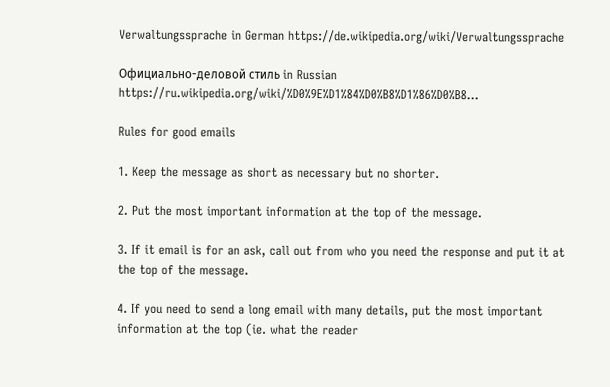Verwaltungssprache in German https://de.wikipedia.org/wiki/Verwaltungssprache

Официально-деловой стиль in Russian https://ru.wikipedia.org/wiki/%D0%9E%D1%84%D0%B8%D1%86%D0%B8...

Rules for good emails

1. Keep the message as short as necessary but no shorter.

2. Put the most important information at the top of the message.

3. If it email is for an ask, call out from who you need the response and put it at the top of the message.

4. If you need to send a long email with many details, put the most important information at the top (ie. what the reader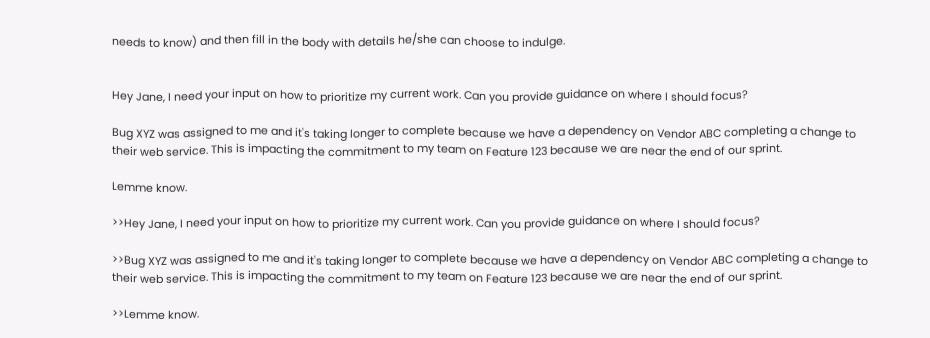needs to know) and then fill in the body with details he/she can choose to indulge.


Hey Jane, I need your input on how to prioritize my current work. Can you provide guidance on where I should focus?

Bug XYZ was assigned to me and it's taking longer to complete because we have a dependency on Vendor ABC completing a change to their web service. This is impacting the commitment to my team on Feature 123 because we are near the end of our sprint.

Lemme know.

>>Hey Jane, I need your input on how to prioritize my current work. Can you provide guidance on where I should focus?

>>Bug XYZ was assigned to me and it's taking longer to complete because we have a dependency on Vendor ABC completing a change to their web service. This is impacting the commitment to my team on Feature 123 because we are near the end of our sprint.

>>Lemme know.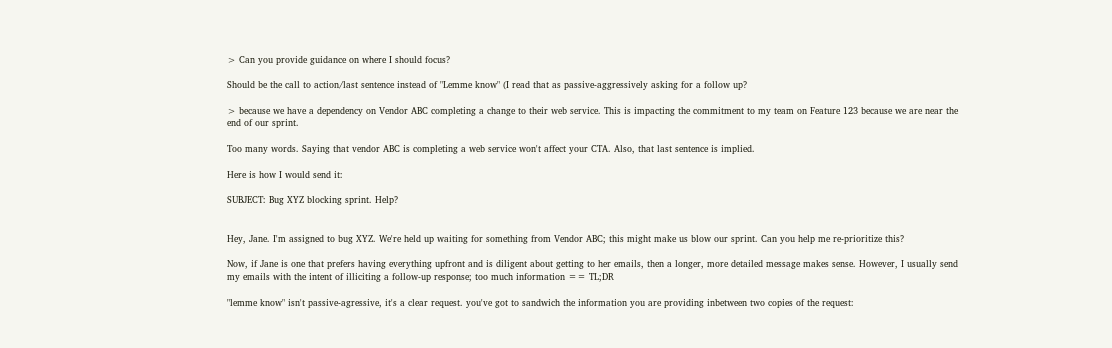> Can you provide guidance on where I should focus?

Should be the call to action/last sentence instead of "Lemme know" (I read that as passive-aggressively asking for a follow up?

> because we have a dependency on Vendor ABC completing a change to their web service. This is impacting the commitment to my team on Feature 123 because we are near the end of our sprint.

Too many words. Saying that vendor ABC is completing a web service won't affect your CTA. Also, that last sentence is implied.

Here is how I would send it:

SUBJECT: Bug XYZ blocking sprint. Help?


Hey, Jane. I'm assigned to bug XYZ. We're held up waiting for something from Vendor ABC; this might make us blow our sprint. Can you help me re-prioritize this?

Now, if Jane is one that prefers having everything upfront and is diligent about getting to her emails, then a longer, more detailed message makes sense. However, I usually send my emails with the intent of illiciting a follow-up response; too much information == TL;DR

"lemme know" isn't passive-agressive, it's a clear request. you've got to sandwich the information you are providing inbetween two copies of the request: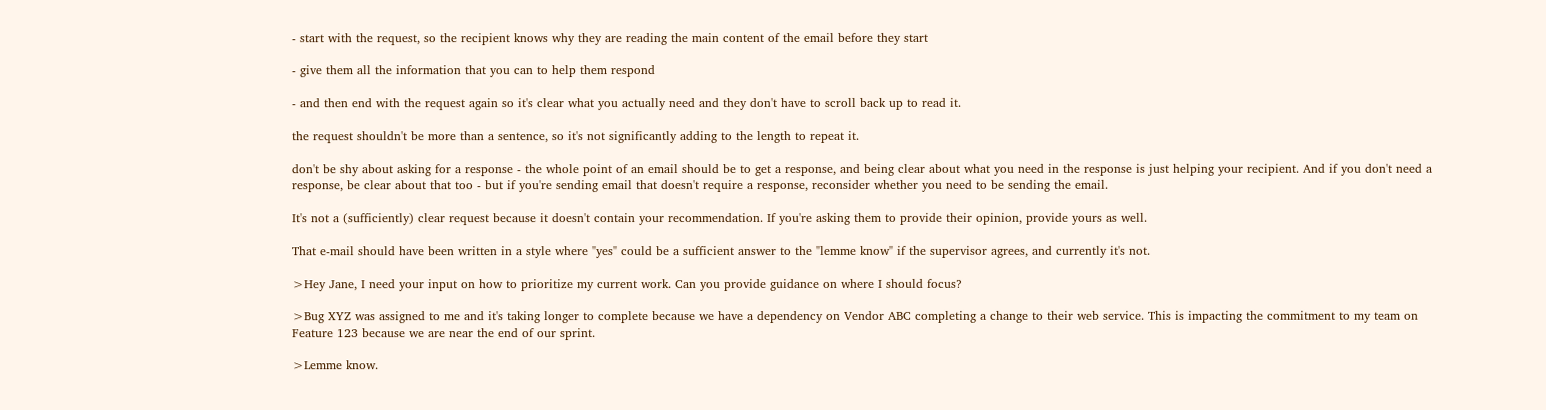- start with the request, so the recipient knows why they are reading the main content of the email before they start

- give them all the information that you can to help them respond

- and then end with the request again so it's clear what you actually need and they don't have to scroll back up to read it.

the request shouldn't be more than a sentence, so it's not significantly adding to the length to repeat it.

don't be shy about asking for a response - the whole point of an email should be to get a response, and being clear about what you need in the response is just helping your recipient. And if you don't need a response, be clear about that too - but if you're sending email that doesn't require a response, reconsider whether you need to be sending the email.

It's not a (sufficiently) clear request because it doesn't contain your recommendation. If you're asking them to provide their opinion, provide yours as well.

That e-mail should have been written in a style where "yes" could be a sufficient answer to the "lemme know" if the supervisor agrees, and currently it's not.

>Hey Jane, I need your input on how to prioritize my current work. Can you provide guidance on where I should focus?

>Bug XYZ was assigned to me and it's taking longer to complete because we have a dependency on Vendor ABC completing a change to their web service. This is impacting the commitment to my team on Feature 123 because we are near the end of our sprint.

>Lemme know.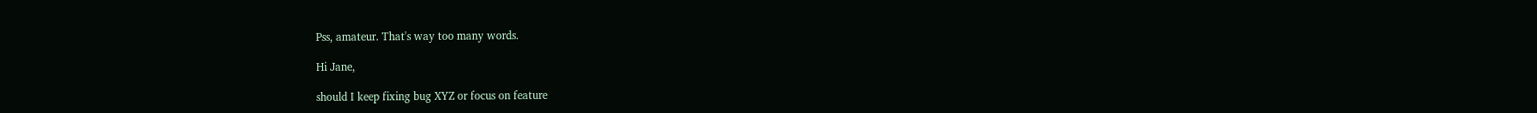Pss, amateur. That's way too many words.

Hi Jane,

should I keep fixing bug XYZ or focus on feature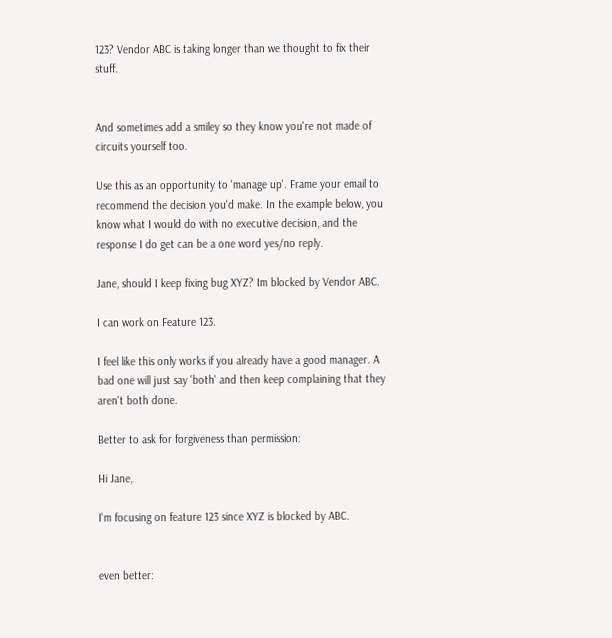123? Vendor ABC is taking longer than we thought to fix their stuff.


And sometimes add a smiley so they know you're not made of circuits yourself too.

Use this as an opportunity to 'manage up'. Frame your email to recommend the decision you'd make. In the example below, you know what I would do with no executive decision, and the response I do get can be a one word yes/no reply.

Jane, should I keep fixing bug XYZ? Im blocked by Vendor ABC.

I can work on Feature 123.

I feel like this only works if you already have a good manager. A bad one will just say 'both' and then keep complaining that they aren't both done.

Better to ask for forgiveness than permission:

Hi Jane,

I'm focusing on feature 123 since XYZ is blocked by ABC.


even better: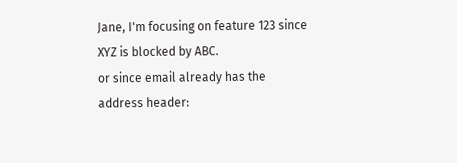Jane, I'm focusing on feature 123 since XYZ is blocked by ABC.
or since email already has the address header: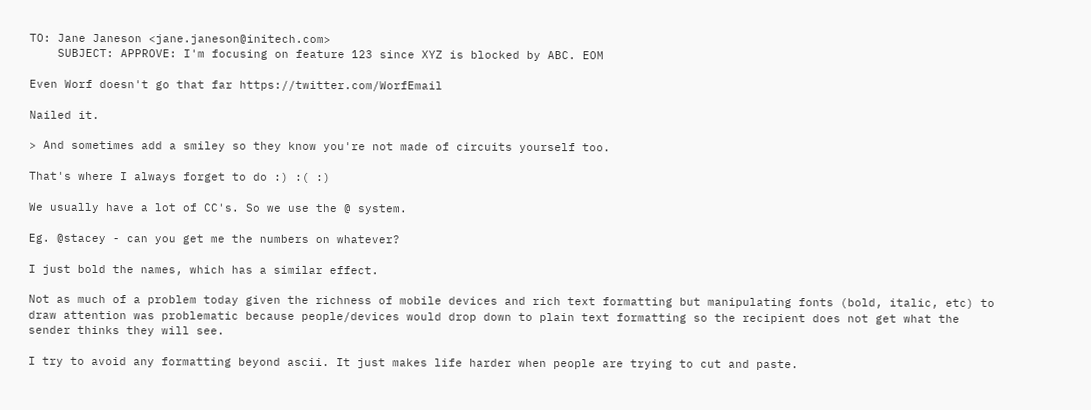TO: Jane Janeson <jane.janeson@initech.com>
    SUBJECT: APPROVE: I'm focusing on feature 123 since XYZ is blocked by ABC. EOM

Even Worf doesn't go that far https://twitter.com/WorfEmail

Nailed it.

> And sometimes add a smiley so they know you're not made of circuits yourself too.

That's where I always forget to do :) :( :)

We usually have a lot of CC's. So we use the @ system.

Eg. @stacey - can you get me the numbers on whatever?

I just bold the names, which has a similar effect.

Not as much of a problem today given the richness of mobile devices and rich text formatting but manipulating fonts (bold, italic, etc) to draw attention was problematic because people/devices would drop down to plain text formatting so the recipient does not get what the sender thinks they will see.

I try to avoid any formatting beyond ascii. It just makes life harder when people are trying to cut and paste.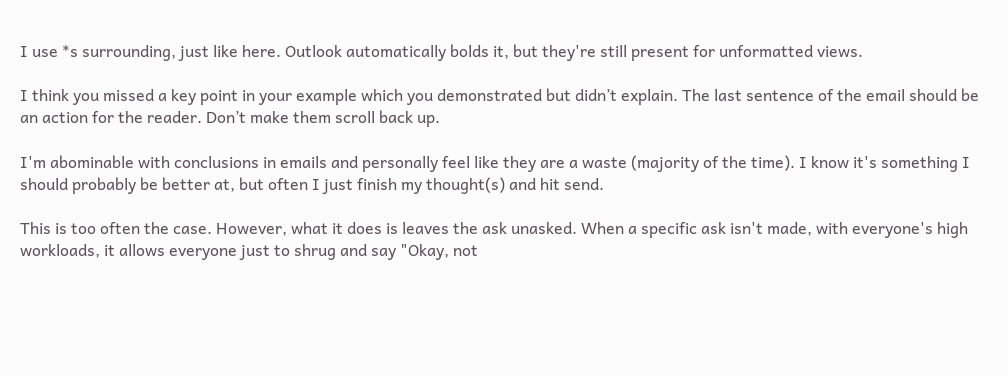I use *s surrounding, just like here. Outlook automatically bolds it, but they're still present for unformatted views.

I think you missed a key point in your example which you demonstrated but didn’t explain. The last sentence of the email should be an action for the reader. Don’t make them scroll back up.

I'm abominable with conclusions in emails and personally feel like they are a waste (majority of the time). I know it's something I should probably be better at, but often I just finish my thought(s) and hit send.

This is too often the case. However, what it does is leaves the ask unasked. When a specific ask isn't made, with everyone's high workloads, it allows everyone just to shrug and say "Okay, not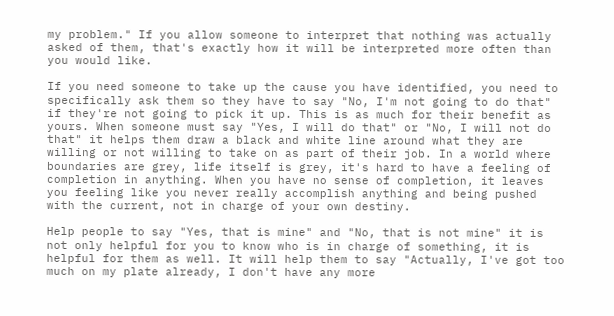my problem." If you allow someone to interpret that nothing was actually asked of them, that's exactly how it will be interpreted more often than you would like.

If you need someone to take up the cause you have identified, you need to specifically ask them so they have to say "No, I'm not going to do that" if they're not going to pick it up. This is as much for their benefit as yours. When someone must say "Yes, I will do that" or "No, I will not do that" it helps them draw a black and white line around what they are willing or not willing to take on as part of their job. In a world where boundaries are grey, life itself is grey, it's hard to have a feeling of completion in anything. When you have no sense of completion, it leaves you feeling like you never really accomplish anything and being pushed with the current, not in charge of your own destiny.

Help people to say "Yes, that is mine" and "No, that is not mine" it is not only helpful for you to know who is in charge of something, it is helpful for them as well. It will help them to say "Actually, I've got too much on my plate already, I don't have any more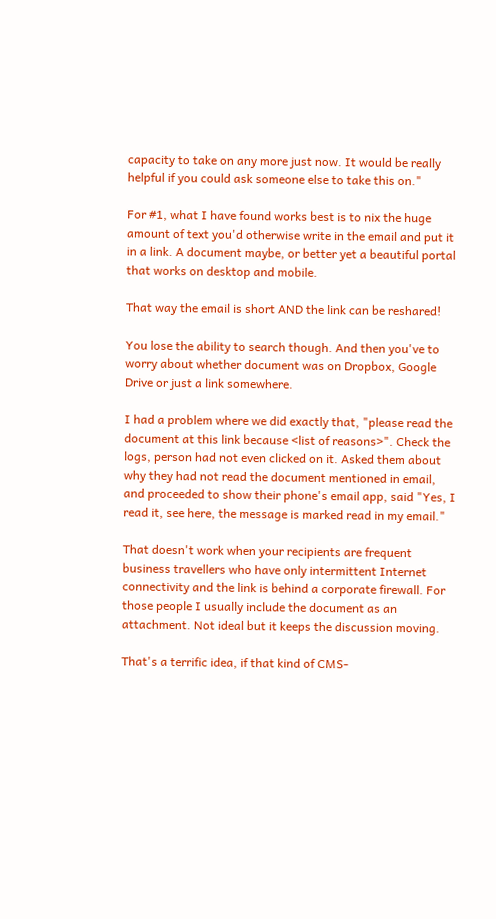capacity to take on any more just now. It would be really helpful if you could ask someone else to take this on."

For #1, what I have found works best is to nix the huge amount of text you'd otherwise write in the email and put it in a link. A document maybe, or better yet a beautiful portal that works on desktop and mobile.

That way the email is short AND the link can be reshared!

You lose the ability to search though. And then you've to worry about whether document was on Dropbox, Google Drive or just a link somewhere.

I had a problem where we did exactly that, "please read the document at this link because <list of reasons>". Check the logs, person had not even clicked on it. Asked them about why they had not read the document mentioned in email, and proceeded to show their phone's email app, said "Yes, I read it, see here, the message is marked read in my email."

That doesn't work when your recipients are frequent business travellers who have only intermittent Internet connectivity and the link is behind a corporate firewall. For those people I usually include the document as an attachment. Not ideal but it keeps the discussion moving.

That's a terrific idea, if that kind of CMS-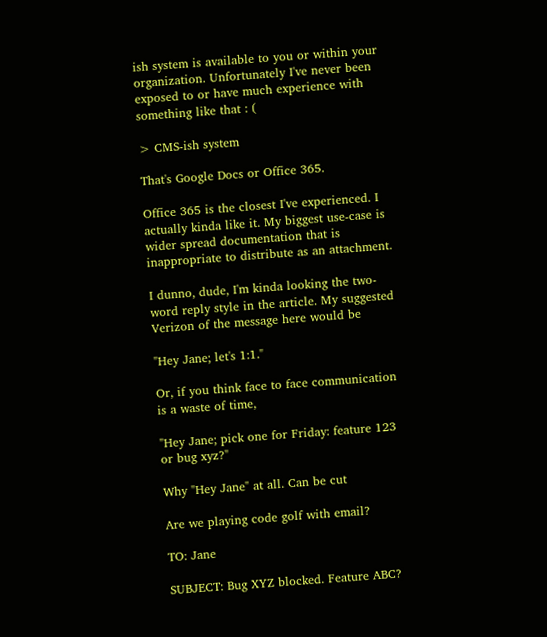ish system is available to you or within your organization. Unfortunately I've never been exposed to or have much experience with something like that : (

> CMS-ish system

That's Google Docs or Office 365.

Office 365 is the closest I've experienced. I actually kinda like it. My biggest use-case is wider spread documentation that is inappropriate to distribute as an attachment.

I dunno, dude, I'm kinda looking the two-word reply style in the article. My suggested Verizon of the message here would be

"Hey Jane; let's 1:1."

Or, if you think face to face communication is a waste of time,

"Hey Jane; pick one for Friday: feature 123 or bug xyz?"

Why "Hey Jane" at all. Can be cut

Are we playing code golf with email?

TO: Jane

SUBJECT: Bug XYZ blocked. Feature ABC?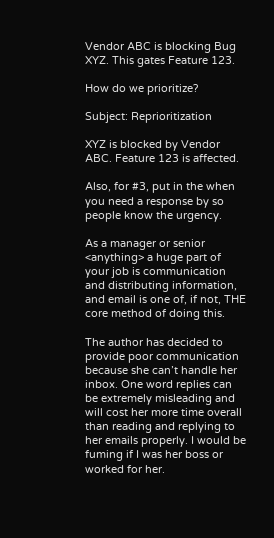Vendor ABC is blocking Bug XYZ. This gates Feature 123.

How do we prioritize?

Subject: Reprioritization

XYZ is blocked by Vendor ABC. Feature 123 is affected.

Also, for #3, put in the when you need a response by so people know the urgency.

As a manager or senior <anything> a huge part of your job is communication and distributing information, and email is one of, if not, THE core method of doing this.

The author has decided to provide poor communication because she can’t handle her inbox. One word replies can be extremely misleading and will cost her more time overall than reading and replying to her emails properly. I would be fuming if I was her boss or worked for her.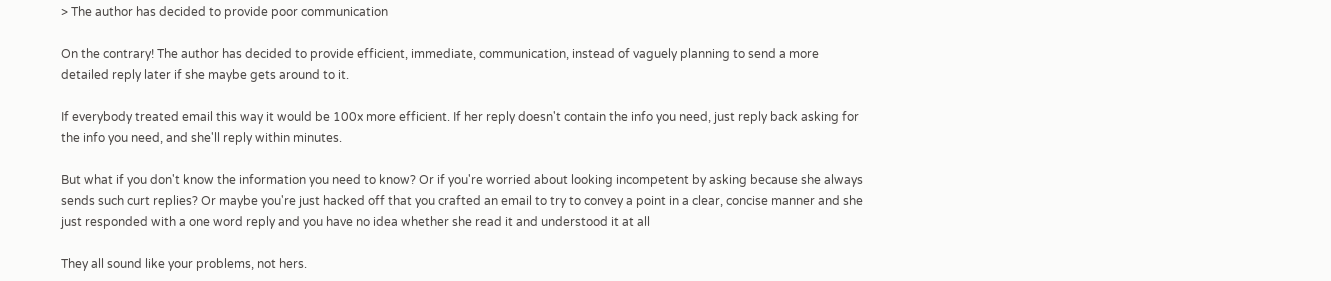> The author has decided to provide poor communication

On the contrary! The author has decided to provide efficient, immediate, communication, instead of vaguely planning to send a more detailed reply later if she maybe gets around to it.

If everybody treated email this way it would be 100x more efficient. If her reply doesn't contain the info you need, just reply back asking for the info you need, and she'll reply within minutes.

But what if you don't know the information you need to know? Or if you're worried about looking incompetent by asking because she always sends such curt replies? Or maybe you're just hacked off that you crafted an email to try to convey a point in a clear, concise manner and she just responded with a one word reply and you have no idea whether she read it and understood it at all

They all sound like your problems, not hers.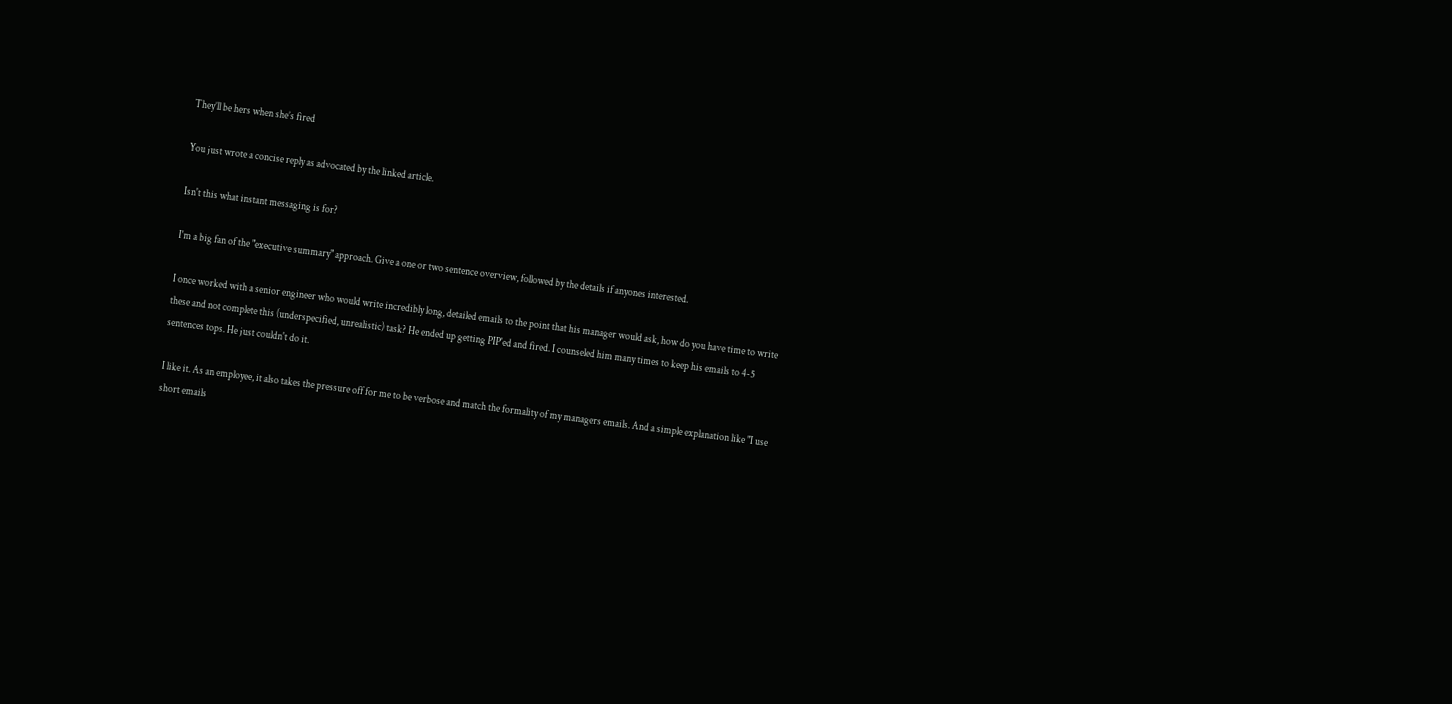They’ll be hers when she’s fired

You just wrote a concise reply as advocated by the linked article.

Isn't this what instant messaging is for?

I'm a big fan of the "executive summary" approach. Give a one or two sentence overview, followed by the details if anyones interested.

I once worked with a senior engineer who would write incredibly long, detailed emails to the point that his manager would ask, how do you have time to write these and not complete this (underspecified, unrealistic) task? He ended up getting PIP'ed and fired. I counseled him many times to keep his emails to 4-5 sentences tops. He just couldn't do it.

I like it. As an employee, it also takes the pressure off for me to be verbose and match the formality of my managers emails. And a simple explanation like "I use short emails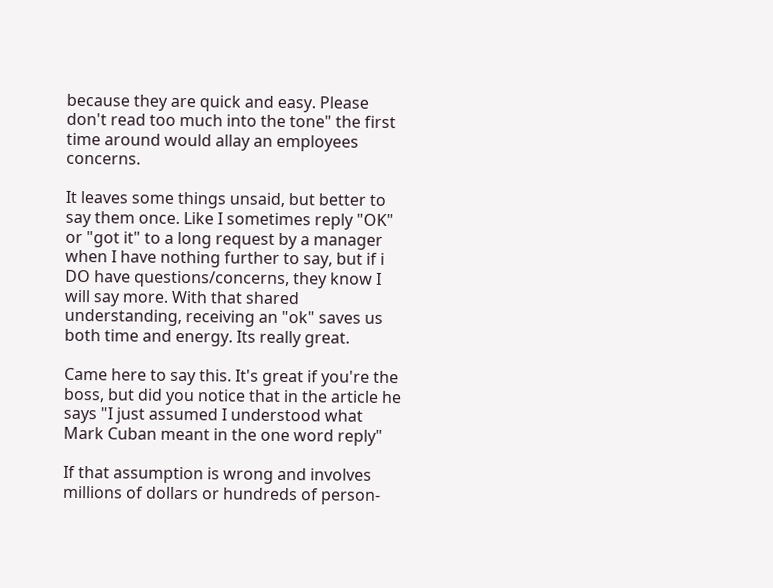because they are quick and easy. Please don't read too much into the tone" the first time around would allay an employees concerns.

It leaves some things unsaid, but better to say them once. Like I sometimes reply "OK" or "got it" to a long request by a manager when I have nothing further to say, but if i DO have questions/concerns, they know I will say more. With that shared understanding, receiving an "ok" saves us both time and energy. Its really great.

Came here to say this. It's great if you're the boss, but did you notice that in the article he says "I just assumed I understood what Mark Cuban meant in the one word reply"

If that assumption is wrong and involves millions of dollars or hundreds of person-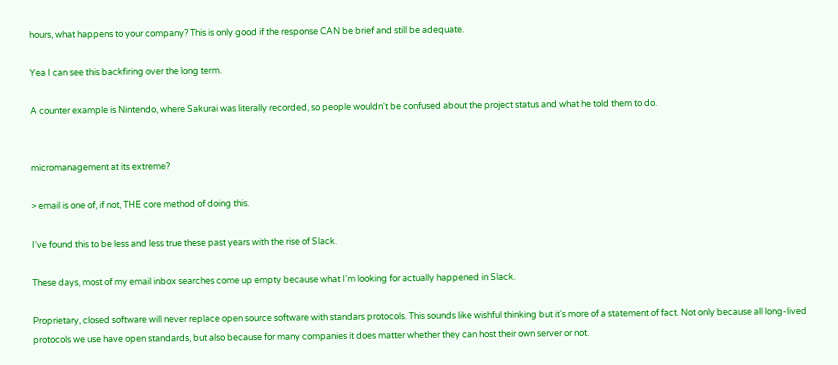hours, what happens to your company? This is only good if the response CAN be brief and still be adequate.

Yea I can see this backfiring over the long term.

A counter example is Nintendo, where Sakurai was literally recorded, so people wouldn't be confused about the project status and what he told them to do.


micromanagement at its extreme?

> email is one of, if not, THE core method of doing this.

I've found this to be less and less true these past years with the rise of Slack.

These days, most of my email inbox searches come up empty because what I'm looking for actually happened in Slack.

Proprietary, closed software will never replace open source software with standars protocols. This sounds like wishful thinking but it's more of a statement of fact. Not only because all long-lived protocols we use have open standards, but also because for many companies it does matter whether they can host their own server or not.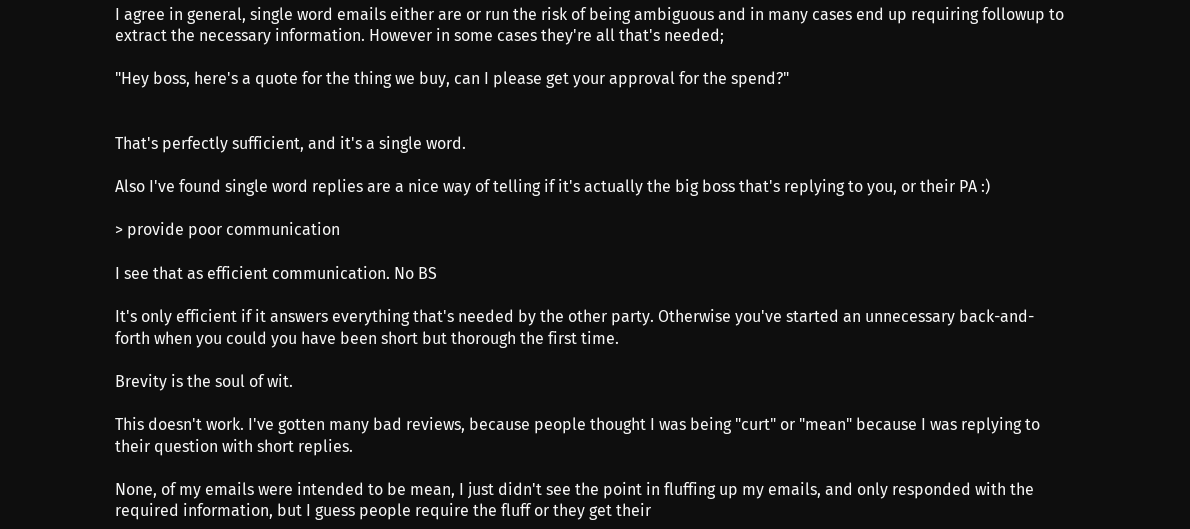I agree in general, single word emails either are or run the risk of being ambiguous and in many cases end up requiring followup to extract the necessary information. However in some cases they're all that's needed;

"Hey boss, here's a quote for the thing we buy, can I please get your approval for the spend?"


That's perfectly sufficient, and it's a single word.

Also I've found single word replies are a nice way of telling if it's actually the big boss that's replying to you, or their PA :)

> provide poor communication

I see that as efficient communication. No BS

It's only efficient if it answers everything that's needed by the other party. Otherwise you've started an unnecessary back-and-forth when you could you have been short but thorough the first time.

Brevity is the soul of wit.

This doesn't work. I've gotten many bad reviews, because people thought I was being "curt" or "mean" because I was replying to their question with short replies.

None, of my emails were intended to be mean, I just didn't see the point in fluffing up my emails, and only responded with the required information, but I guess people require the fluff or they get their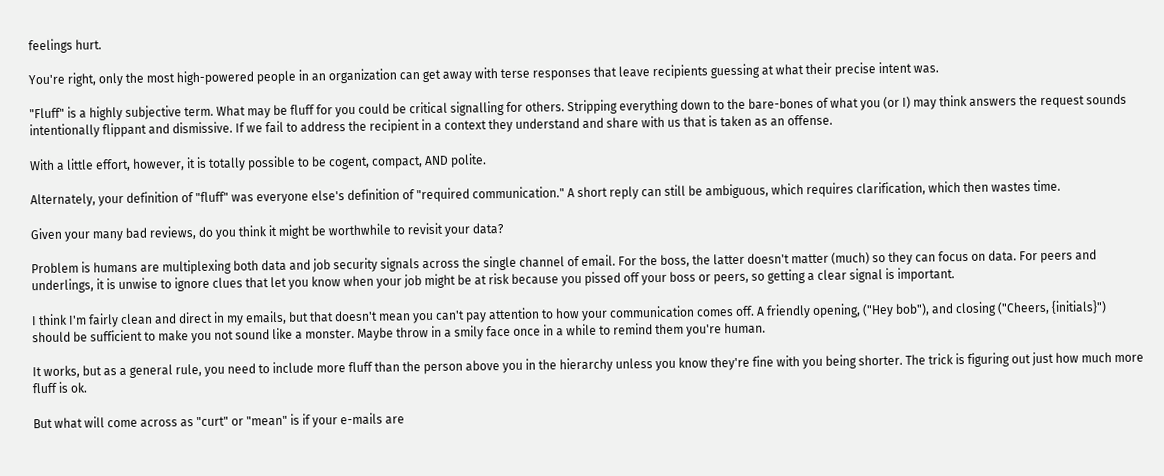feelings hurt.

You're right, only the most high-powered people in an organization can get away with terse responses that leave recipients guessing at what their precise intent was.

"Fluff" is a highly subjective term. What may be fluff for you could be critical signalling for others. Stripping everything down to the bare-bones of what you (or I) may think answers the request sounds intentionally flippant and dismissive. If we fail to address the recipient in a context they understand and share with us that is taken as an offense.

With a little effort, however, it is totally possible to be cogent, compact, AND polite.

Alternately, your definition of "fluff" was everyone else's definition of "required communication." A short reply can still be ambiguous, which requires clarification, which then wastes time.

Given your many bad reviews, do you think it might be worthwhile to revisit your data?

Problem is humans are multiplexing both data and job security signals across the single channel of email. For the boss, the latter doesn't matter (much) so they can focus on data. For peers and underlings, it is unwise to ignore clues that let you know when your job might be at risk because you pissed off your boss or peers, so getting a clear signal is important.

I think I'm fairly clean and direct in my emails, but that doesn't mean you can't pay attention to how your communication comes off. A friendly opening, ("Hey bob"), and closing ("Cheers, {initials}") should be sufficient to make you not sound like a monster. Maybe throw in a smily face once in a while to remind them you're human.

It works, but as a general rule, you need to include more fluff than the person above you in the hierarchy unless you know they're fine with you being shorter. The trick is figuring out just how much more fluff is ok.

But what will come across as "curt" or "mean" is if your e-mails are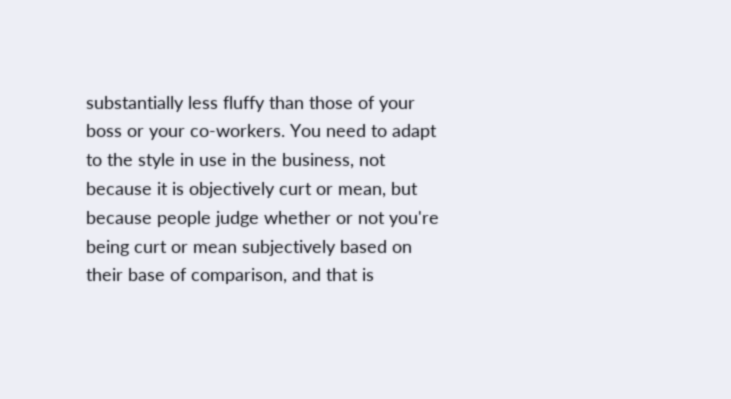substantially less fluffy than those of your boss or your co-workers. You need to adapt to the style in use in the business, not because it is objectively curt or mean, but because people judge whether or not you're being curt or mean subjectively based on their base of comparison, and that is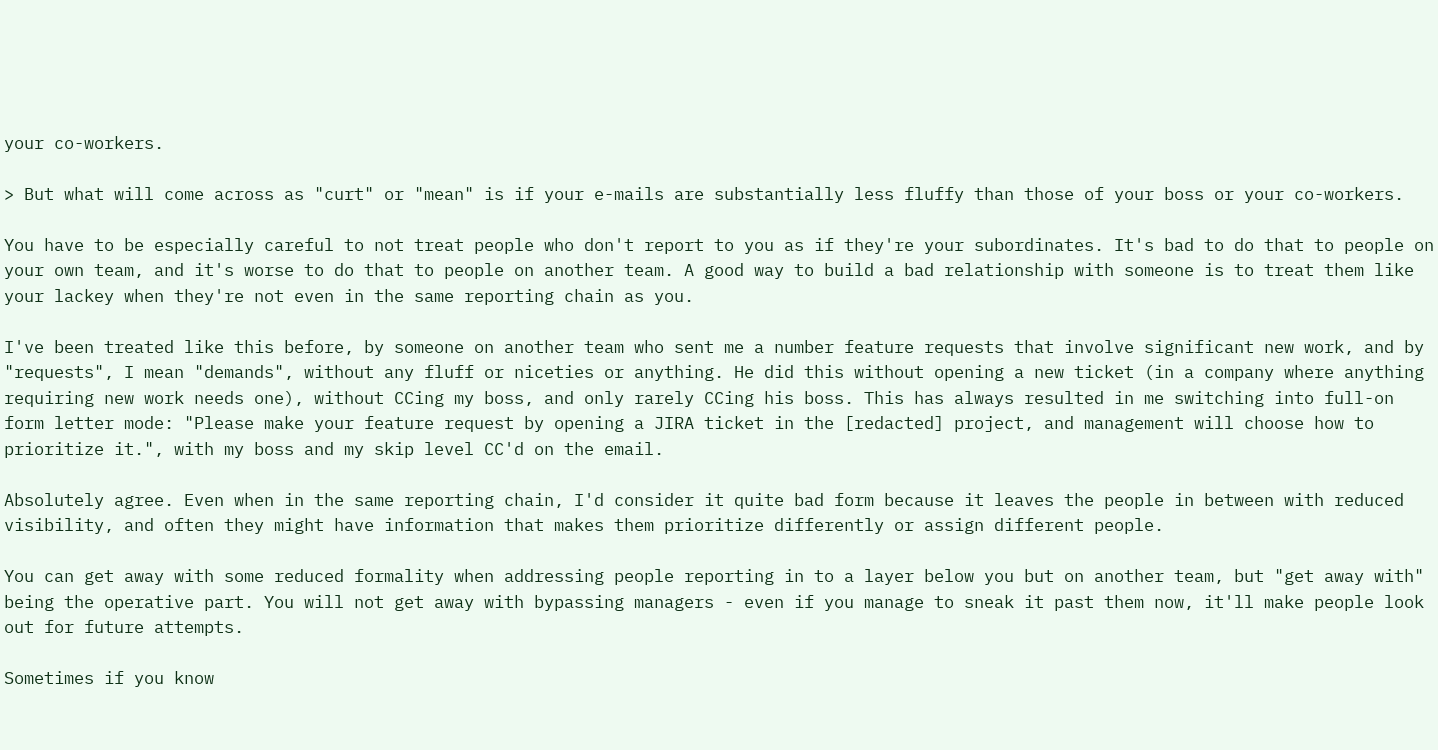your co-workers.

> But what will come across as "curt" or "mean" is if your e-mails are substantially less fluffy than those of your boss or your co-workers.

You have to be especially careful to not treat people who don't report to you as if they're your subordinates. It's bad to do that to people on your own team, and it's worse to do that to people on another team. A good way to build a bad relationship with someone is to treat them like your lackey when they're not even in the same reporting chain as you.

I've been treated like this before, by someone on another team who sent me a number feature requests that involve significant new work, and by "requests", I mean "demands", without any fluff or niceties or anything. He did this without opening a new ticket (in a company where anything requiring new work needs one), without CCing my boss, and only rarely CCing his boss. This has always resulted in me switching into full-on form letter mode: "Please make your feature request by opening a JIRA ticket in the [redacted] project, and management will choose how to prioritize it.", with my boss and my skip level CC'd on the email.

Absolutely agree. Even when in the same reporting chain, I'd consider it quite bad form because it leaves the people in between with reduced visibility, and often they might have information that makes them prioritize differently or assign different people.

You can get away with some reduced formality when addressing people reporting in to a layer below you but on another team, but "get away with" being the operative part. You will not get away with bypassing managers - even if you manage to sneak it past them now, it'll make people look out for future attempts.

Sometimes if you know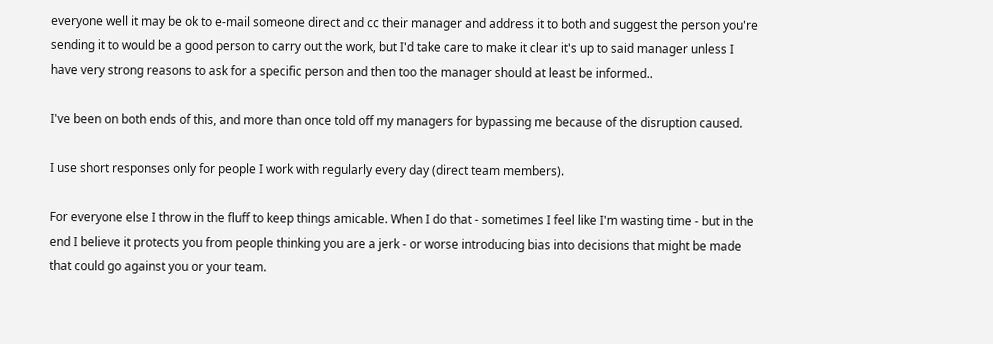everyone well it may be ok to e-mail someone direct and cc their manager and address it to both and suggest the person you're sending it to would be a good person to carry out the work, but I'd take care to make it clear it's up to said manager unless I have very strong reasons to ask for a specific person and then too the manager should at least be informed..

I've been on both ends of this, and more than once told off my managers for bypassing me because of the disruption caused.

I use short responses only for people I work with regularly every day (direct team members).

For everyone else I throw in the fluff to keep things amicable. When I do that - sometimes I feel like I'm wasting time - but in the end I believe it protects you from people thinking you are a jerk - or worse introducing bias into decisions that might be made that could go against you or your team.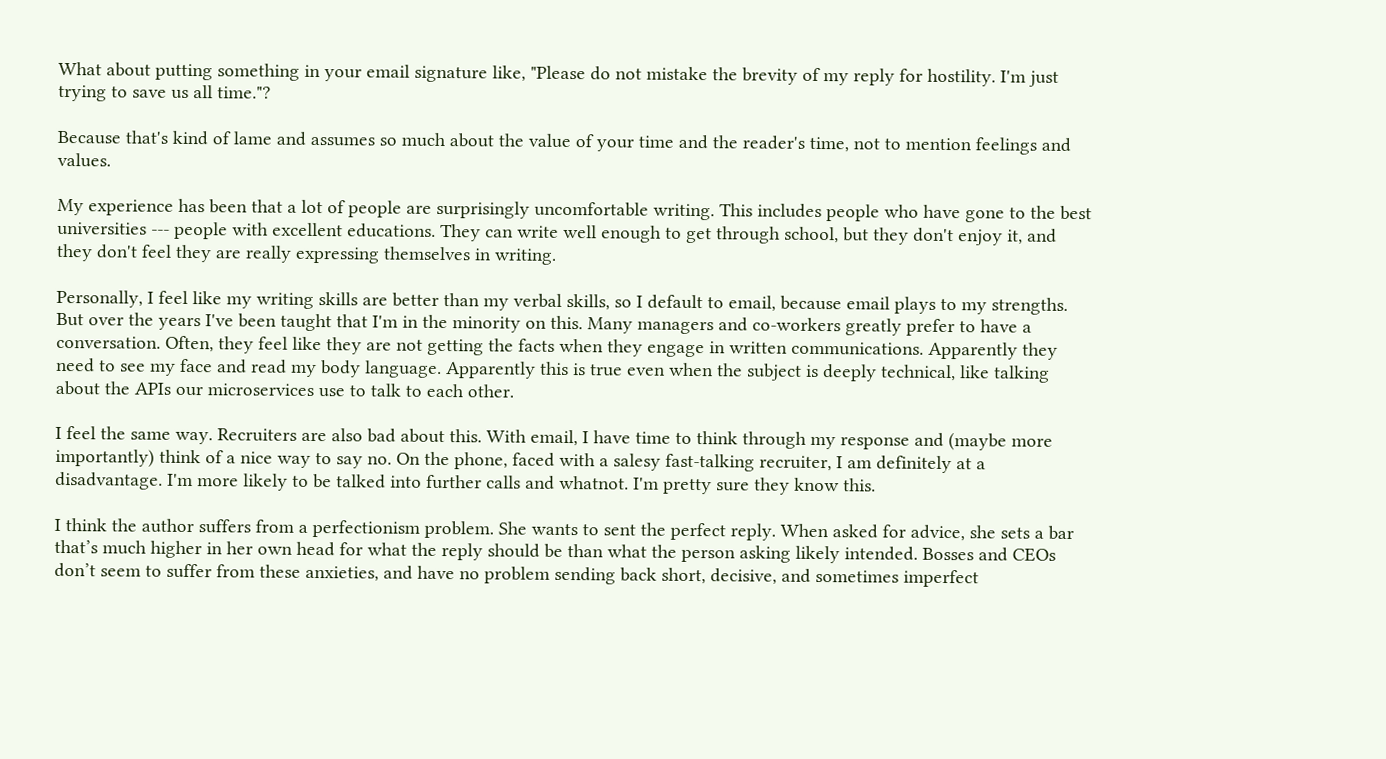What about putting something in your email signature like, "Please do not mistake the brevity of my reply for hostility. I'm just trying to save us all time."?

Because that's kind of lame and assumes so much about the value of your time and the reader's time, not to mention feelings and values.

My experience has been that a lot of people are surprisingly uncomfortable writing. This includes people who have gone to the best universities --- people with excellent educations. They can write well enough to get through school, but they don't enjoy it, and they don't feel they are really expressing themselves in writing.

Personally, I feel like my writing skills are better than my verbal skills, so I default to email, because email plays to my strengths. But over the years I've been taught that I'm in the minority on this. Many managers and co-workers greatly prefer to have a conversation. Often, they feel like they are not getting the facts when they engage in written communications. Apparently they need to see my face and read my body language. Apparently this is true even when the subject is deeply technical, like talking about the APIs our microservices use to talk to each other.

I feel the same way. Recruiters are also bad about this. With email, I have time to think through my response and (maybe more importantly) think of a nice way to say no. On the phone, faced with a salesy fast-talking recruiter, I am definitely at a disadvantage. I'm more likely to be talked into further calls and whatnot. I'm pretty sure they know this.

I think the author suffers from a perfectionism problem. She wants to sent the perfect reply. When asked for advice, she sets a bar that’s much higher in her own head for what the reply should be than what the person asking likely intended. Bosses and CEOs don’t seem to suffer from these anxieties, and have no problem sending back short, decisive, and sometimes imperfect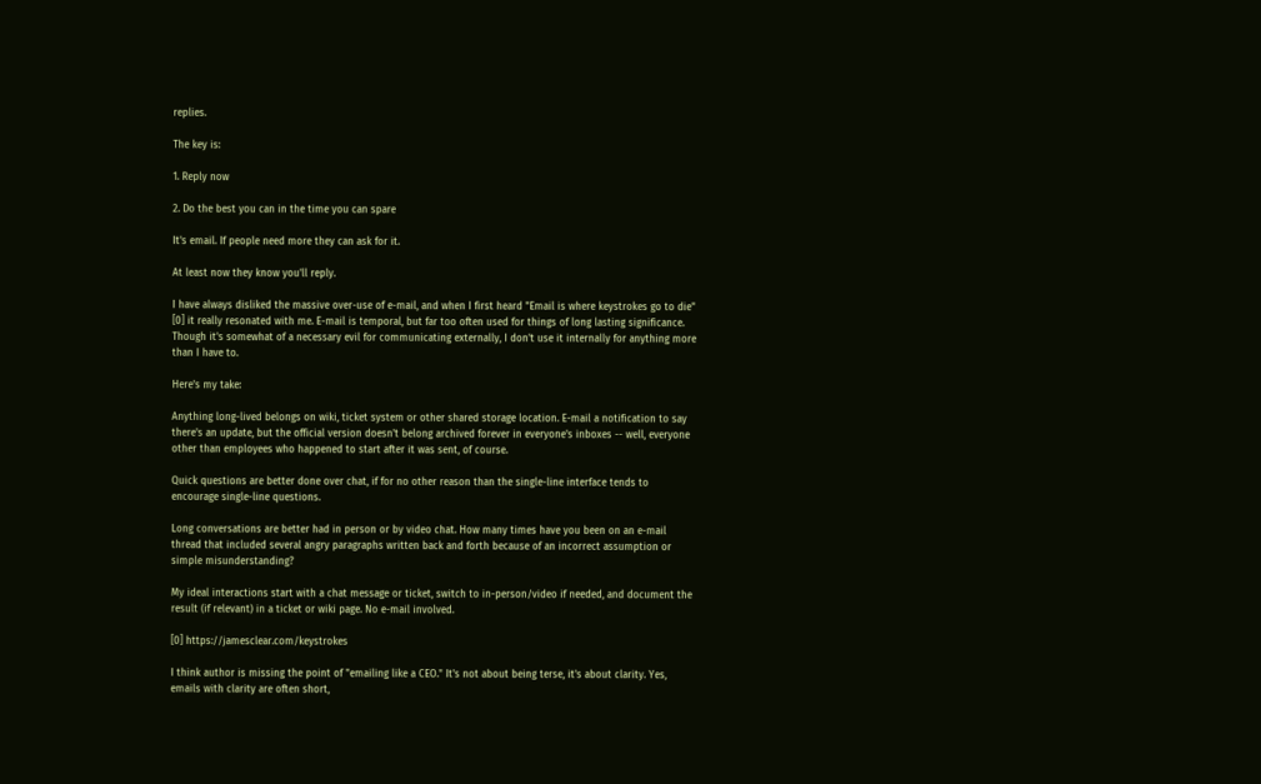replies.

The key is:

1. Reply now

2. Do the best you can in the time you can spare

It's email. If people need more they can ask for it.

At least now they know you'll reply.

I have always disliked the massive over-use of e-mail, and when I first heard "Email is where keystrokes go to die" [0] it really resonated with me. E-mail is temporal, but far too often used for things of long lasting significance. Though it's somewhat of a necessary evil for communicating externally, I don't use it internally for anything more than I have to.

Here's my take:

Anything long-lived belongs on wiki, ticket system or other shared storage location. E-mail a notification to say there's an update, but the official version doesn't belong archived forever in everyone's inboxes -- well, everyone other than employees who happened to start after it was sent, of course.

Quick questions are better done over chat, if for no other reason than the single-line interface tends to encourage single-line questions.

Long conversations are better had in person or by video chat. How many times have you been on an e-mail thread that included several angry paragraphs written back and forth because of an incorrect assumption or simple misunderstanding?

My ideal interactions start with a chat message or ticket, switch to in-person/video if needed, and document the result (if relevant) in a ticket or wiki page. No e-mail involved.

[0] https://jamesclear.com/keystrokes

I think author is missing the point of "emailing like a CEO." It's not about being terse, it's about clarity. Yes, emails with clarity are often short,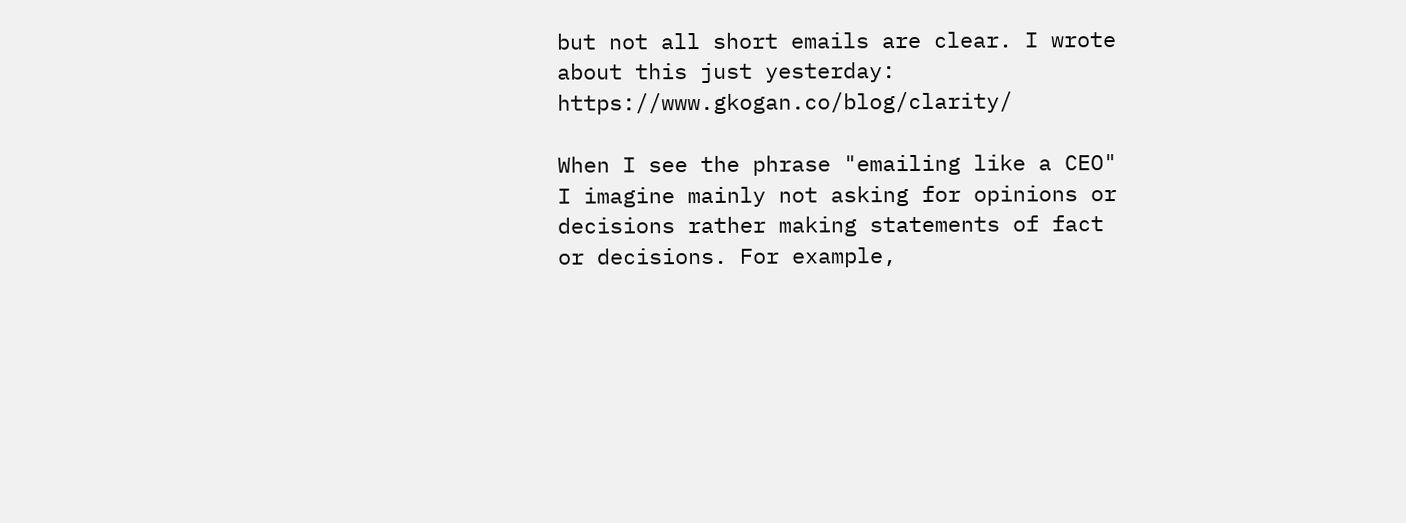but not all short emails are clear. I wrote about this just yesterday: https://www.gkogan.co/blog/clarity/

When I see the phrase "emailing like a CEO" I imagine mainly not asking for opinions or decisions rather making statements of fact or decisions. For example,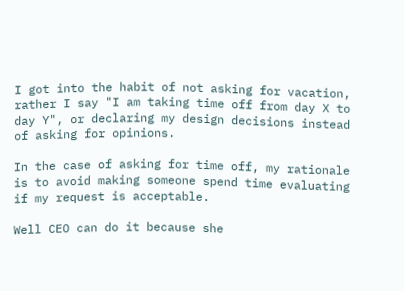I got into the habit of not asking for vacation, rather I say "I am taking time off from day X to day Y", or declaring my design decisions instead of asking for opinions.

In the case of asking for time off, my rationale is to avoid making someone spend time evaluating if my request is acceptable.

Well CEO can do it because she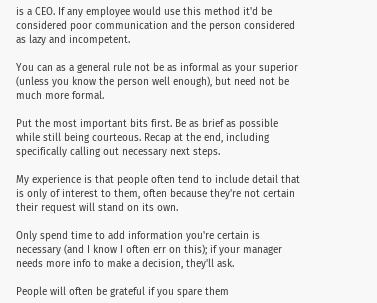is a CEO. If any employee would use this method it'd be considered poor communication and the person considered as lazy and incompetent.

You can as a general rule not be as informal as your superior (unless you know the person well enough), but need not be much more formal.

Put the most important bits first. Be as brief as possible while still being courteous. Recap at the end, including specifically calling out necessary next steps.

My experience is that people often tend to include detail that is only of interest to them, often because they're not certain their request will stand on its own.

Only spend time to add information you're certain is necessary (and I know I often err on this); if your manager needs more info to make a decision, they'll ask.

People will often be grateful if you spare them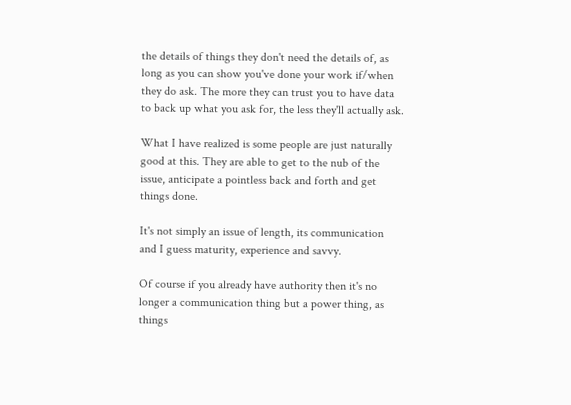the details of things they don't need the details of, as long as you can show you've done your work if/when they do ask. The more they can trust you to have data to back up what you ask for, the less they'll actually ask.

What I have realized is some people are just naturally good at this. They are able to get to the nub of the issue, anticipate a pointless back and forth and get things done.

It's not simply an issue of length, its communication and I guess maturity, experience and savvy.

Of course if you already have authority then it's no longer a communication thing but a power thing, as things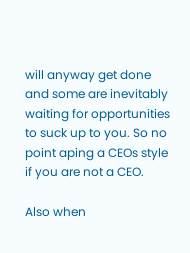will anyway get done and some are inevitably waiting for opportunities to suck up to you. So no point aping a CEOs style if you are not a CEO.

Also when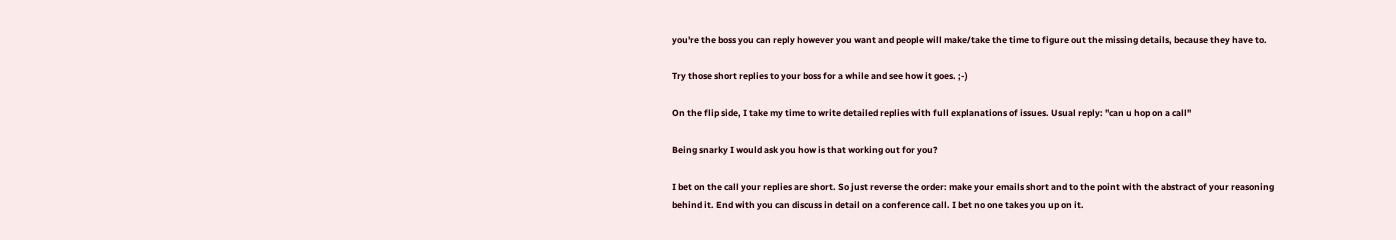you're the boss you can reply however you want and people will make/take the time to figure out the missing details, because they have to.

Try those short replies to your boss for a while and see how it goes. ;-)

On the flip side, I take my time to write detailed replies with full explanations of issues. Usual reply: "can u hop on a call"

Being snarky I would ask you how is that working out for you?

I bet on the call your replies are short. So just reverse the order: make your emails short and to the point with the abstract of your reasoning behind it. End with you can discuss in detail on a conference call. I bet no one takes you up on it.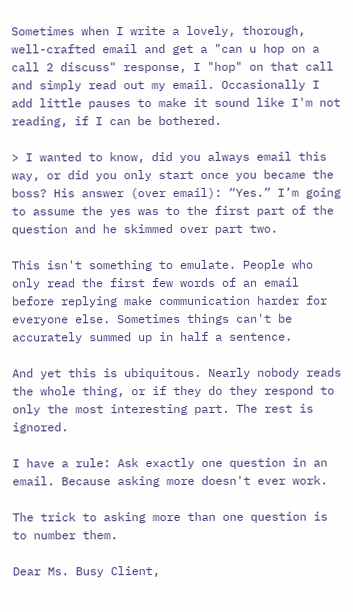Sometimes when I write a lovely, thorough, well-crafted email and get a "can u hop on a call 2 discuss" response, I "hop" on that call and simply read out my email. Occasionally I add little pauses to make it sound like I'm not reading, if I can be bothered.

> I wanted to know, did you always email this way, or did you only start once you became the boss? His answer (over email): “Yes.” I’m going to assume the yes was to the first part of the question and he skimmed over part two.

This isn't something to emulate. People who only read the first few words of an email before replying make communication harder for everyone else. Sometimes things can't be accurately summed up in half a sentence.

And yet this is ubiquitous. Nearly nobody reads the whole thing, or if they do they respond to only the most interesting part. The rest is ignored.

I have a rule: Ask exactly one question in an email. Because asking more doesn't ever work.

The trick to asking more than one question is to number them.

Dear Ms. Busy Client,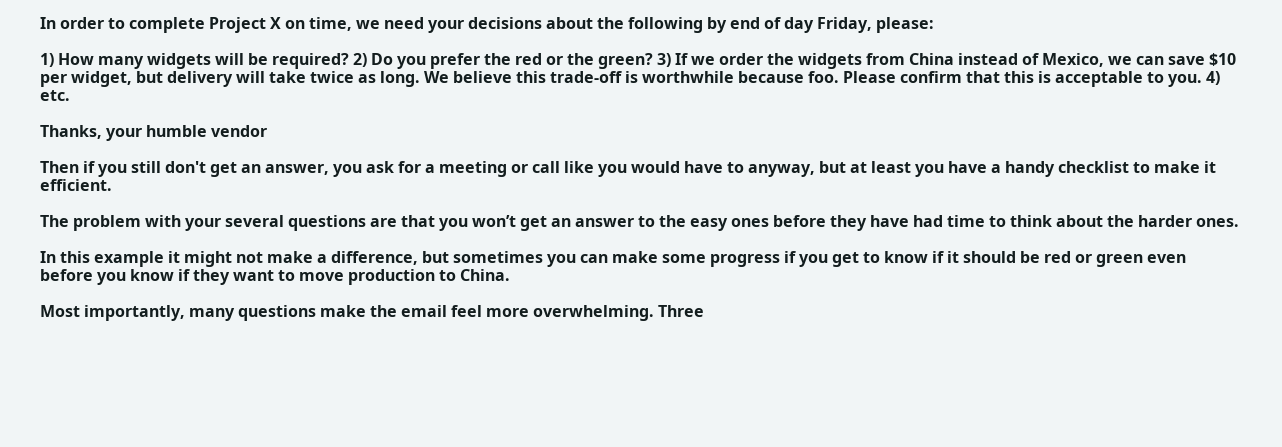In order to complete Project X on time, we need your decisions about the following by end of day Friday, please:

1) How many widgets will be required? 2) Do you prefer the red or the green? 3) If we order the widgets from China instead of Mexico, we can save $10 per widget, but delivery will take twice as long. We believe this trade-off is worthwhile because foo. Please confirm that this is acceptable to you. 4) etc.

Thanks, your humble vendor

Then if you still don't get an answer, you ask for a meeting or call like you would have to anyway, but at least you have a handy checklist to make it efficient.

The problem with your several questions are that you won’t get an answer to the easy ones before they have had time to think about the harder ones.

In this example it might not make a difference, but sometimes you can make some progress if you get to know if it should be red or green even before you know if they want to move production to China.

Most importantly, many questions make the email feel more overwhelming. Three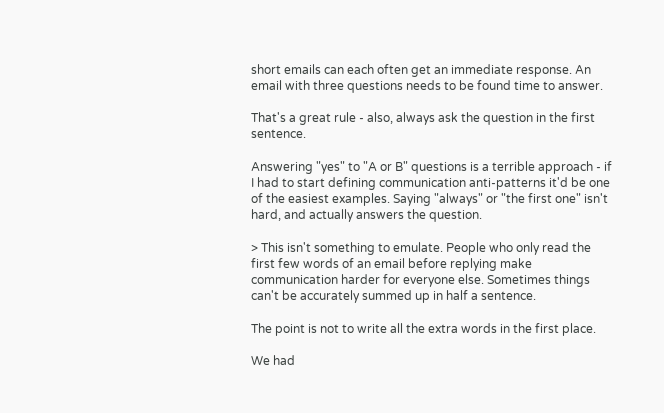short emails can each often get an immediate response. An email with three questions needs to be found time to answer.

That's a great rule - also, always ask the question in the first sentence.

Answering "yes" to "A or B" questions is a terrible approach - if I had to start defining communication anti-patterns it'd be one of the easiest examples. Saying "always" or "the first one" isn't hard, and actually answers the question.

> This isn't something to emulate. People who only read the first few words of an email before replying make communication harder for everyone else. Sometimes things can't be accurately summed up in half a sentence.

The point is not to write all the extra words in the first place.

We had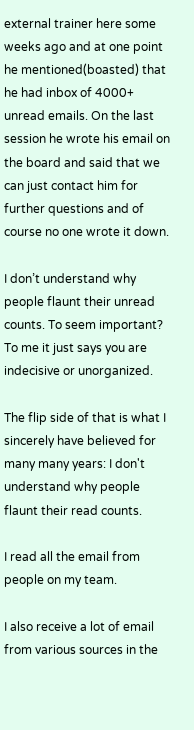external trainer here some weeks ago and at one point he mentioned(boasted) that he had inbox of 4000+ unread emails. On the last session he wrote his email on the board and said that we can just contact him for further questions and of course no one wrote it down.

I don’t understand why people flaunt their unread counts. To seem important? To me it just says you are indecisive or unorganized.

The flip side of that is what I sincerely have believed for many many years: I don't understand why people flaunt their read counts.

I read all the email from people on my team.

I also receive a lot of email from various sources in the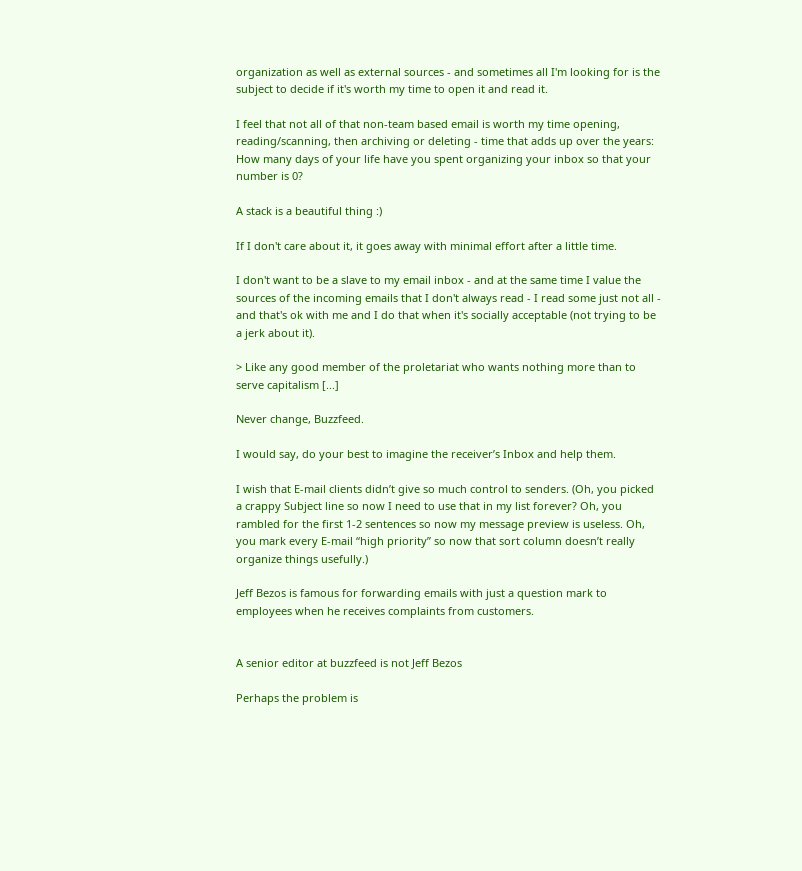organization as well as external sources - and sometimes all I'm looking for is the subject to decide if it's worth my time to open it and read it.

I feel that not all of that non-team based email is worth my time opening, reading/scanning, then archiving or deleting - time that adds up over the years: How many days of your life have you spent organizing your inbox so that your number is 0?

A stack is a beautiful thing :)

If I don't care about it, it goes away with minimal effort after a little time.

I don't want to be a slave to my email inbox - and at the same time I value the sources of the incoming emails that I don't always read - I read some just not all - and that's ok with me and I do that when it's socially acceptable (not trying to be a jerk about it).

> Like any good member of the proletariat who wants nothing more than to serve capitalism [...]

Never change, Buzzfeed.

I would say, do your best to imagine the receiver’s Inbox and help them.

I wish that E-mail clients didn’t give so much control to senders. (Oh, you picked a crappy Subject line so now I need to use that in my list forever? Oh, you rambled for the first 1-2 sentences so now my message preview is useless. Oh, you mark every E-mail “high priority” so now that sort column doesn’t really organize things usefully.)

Jeff Bezos is famous for forwarding emails with just a question mark to employees when he receives complaints from customers.


A senior editor at buzzfeed is not Jeff Bezos

Perhaps the problem is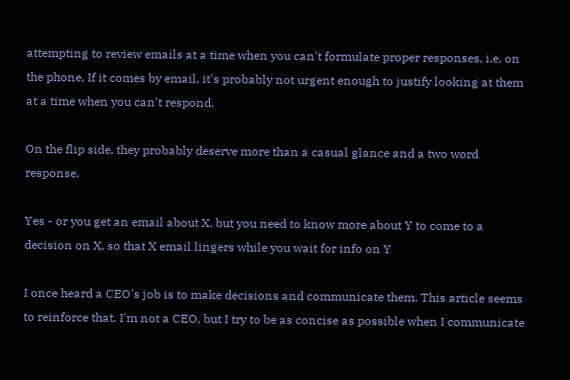attempting to review emails at a time when you can't formulate proper responses, i.e. on the phone. If it comes by email, it's probably not urgent enough to justify looking at them at a time when you can't respond.

On the flip side, they probably deserve more than a casual glance and a two word response.

Yes - or you get an email about X, but you need to know more about Y to come to a decision on X, so that X email lingers while you wait for info on Y

I once heard a CEO's job is to make decisions and communicate them. This article seems to reinforce that. I'm not a CEO, but I try to be as concise as possible when I communicate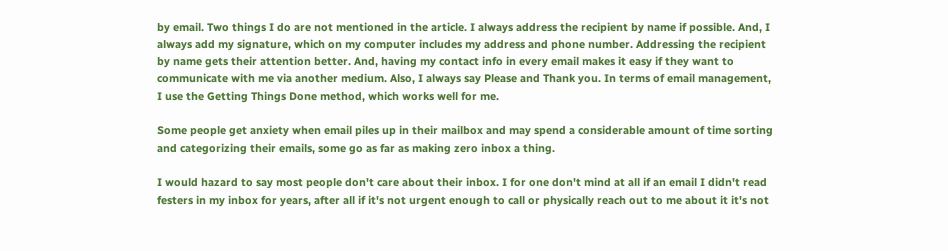by email. Two things I do are not mentioned in the article. I always address the recipient by name if possible. And, I always add my signature, which on my computer includes my address and phone number. Addressing the recipient by name gets their attention better. And, having my contact info in every email makes it easy if they want to communicate with me via another medium. Also, I always say Please and Thank you. In terms of email management, I use the Getting Things Done method, which works well for me.

Some people get anxiety when email piles up in their mailbox and may spend a considerable amount of time sorting and categorizing their emails, some go as far as making zero inbox a thing.

I would hazard to say most people don't care about their inbox. I for one don't mind at all if an email I didn't read festers in my inbox for years, after all if it's not urgent enough to call or physically reach out to me about it it's not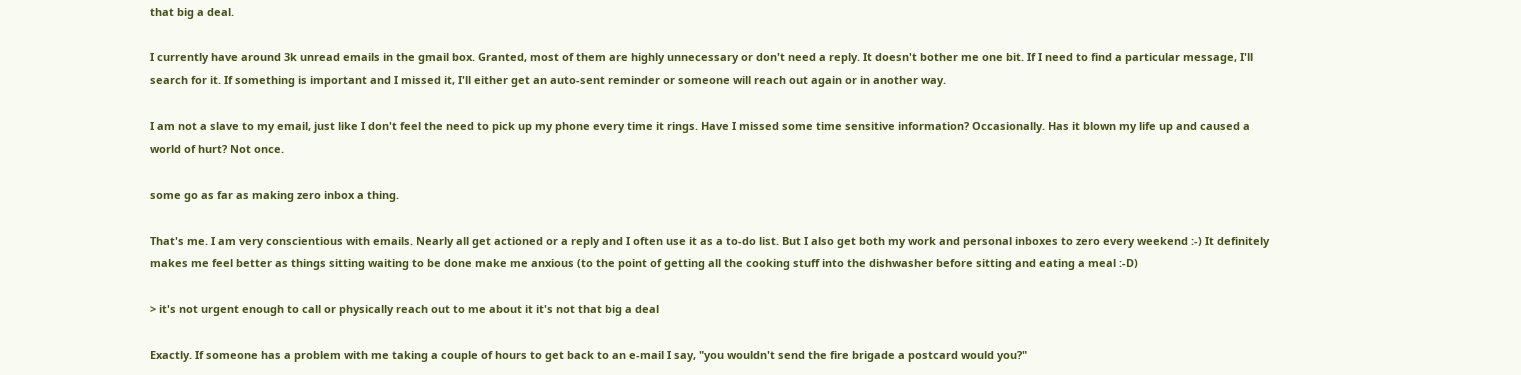that big a deal.

I currently have around 3k unread emails in the gmail box. Granted, most of them are highly unnecessary or don't need a reply. It doesn't bother me one bit. If I need to find a particular message, I'll search for it. If something is important and I missed it, I'll either get an auto-sent reminder or someone will reach out again or in another way.

I am not a slave to my email, just like I don't feel the need to pick up my phone every time it rings. Have I missed some time sensitive information? Occasionally. Has it blown my life up and caused a world of hurt? Not once.

some go as far as making zero inbox a thing.

That's me. I am very conscientious with emails. Nearly all get actioned or a reply and I often use it as a to-do list. But I also get both my work and personal inboxes to zero every weekend :-) It definitely makes me feel better as things sitting waiting to be done make me anxious (to the point of getting all the cooking stuff into the dishwasher before sitting and eating a meal :-D)

> it's not urgent enough to call or physically reach out to me about it it's not that big a deal

Exactly. If someone has a problem with me taking a couple of hours to get back to an e-mail I say, "you wouldn't send the fire brigade a postcard would you?"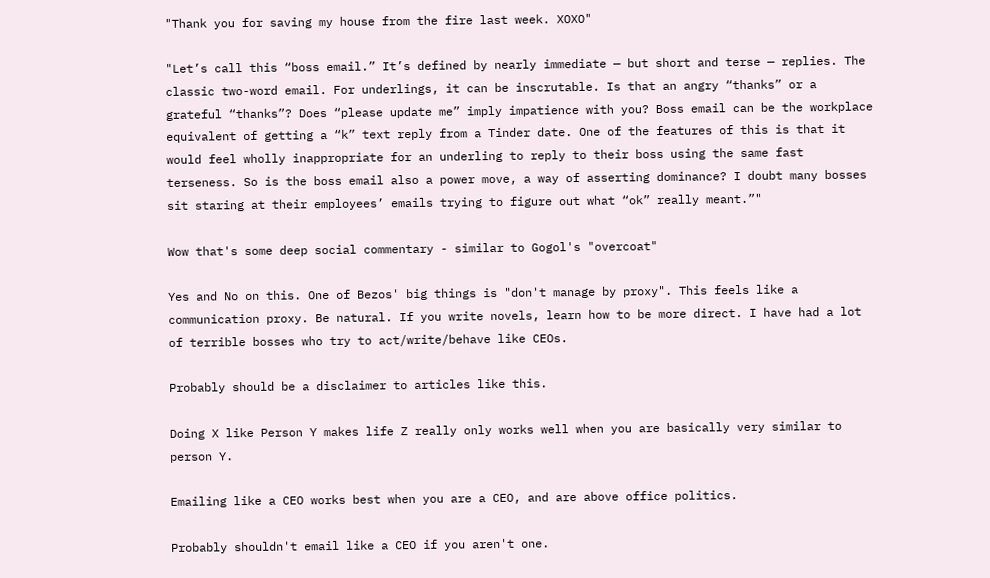"Thank you for saving my house from the fire last week. XOXO"

"Let’s call this “boss email.” It’s defined by nearly immediate — but short and terse — replies. The classic two-word email. For underlings, it can be inscrutable. Is that an angry “thanks” or a grateful “thanks”? Does “please update me” imply impatience with you? Boss email can be the workplace equivalent of getting a “k” text reply from a Tinder date. One of the features of this is that it would feel wholly inappropriate for an underling to reply to their boss using the same fast terseness. So is the boss email also a power move, a way of asserting dominance? I doubt many bosses sit staring at their employees’ emails trying to figure out what “ok” really meant.”"

Wow that's some deep social commentary - similar to Gogol's "overcoat"

Yes and No on this. One of Bezos' big things is "don't manage by proxy". This feels like a communication proxy. Be natural. If you write novels, learn how to be more direct. I have had a lot of terrible bosses who try to act/write/behave like CEOs.

Probably should be a disclaimer to articles like this.

Doing X like Person Y makes life Z really only works well when you are basically very similar to person Y.

Emailing like a CEO works best when you are a CEO, and are above office politics.

Probably shouldn't email like a CEO if you aren't one.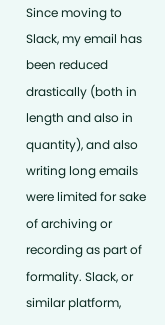Since moving to Slack, my email has been reduced drastically (both in length and also in quantity), and also writing long emails were limited for sake of archiving or recording as part of formality. Slack, or similar platform,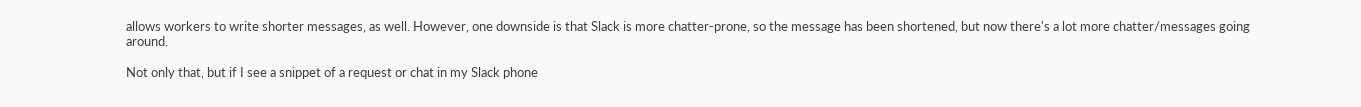allows workers to write shorter messages, as well. However, one downside is that Slack is more chatter-prone, so the message has been shortened, but now there's a lot more chatter/messages going around.

Not only that, but if I see a snippet of a request or chat in my Slack phone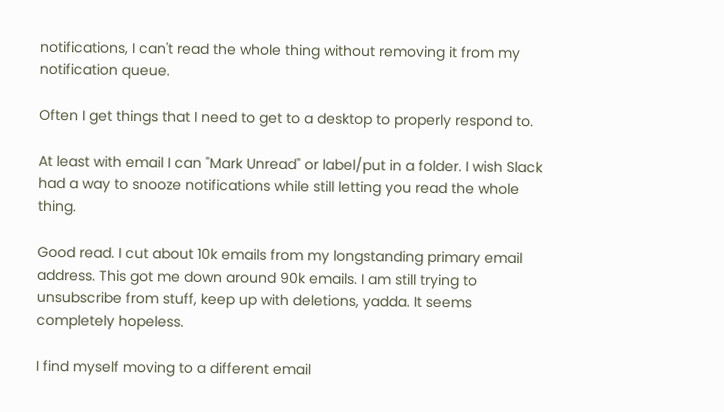notifications, I can't read the whole thing without removing it from my notification queue.

Often I get things that I need to get to a desktop to properly respond to.

At least with email I can "Mark Unread" or label/put in a folder. I wish Slack had a way to snooze notifications while still letting you read the whole thing.

Good read. I cut about 10k emails from my longstanding primary email address. This got me down around 90k emails. I am still trying to unsubscribe from stuff, keep up with deletions, yadda. It seems completely hopeless.

I find myself moving to a different email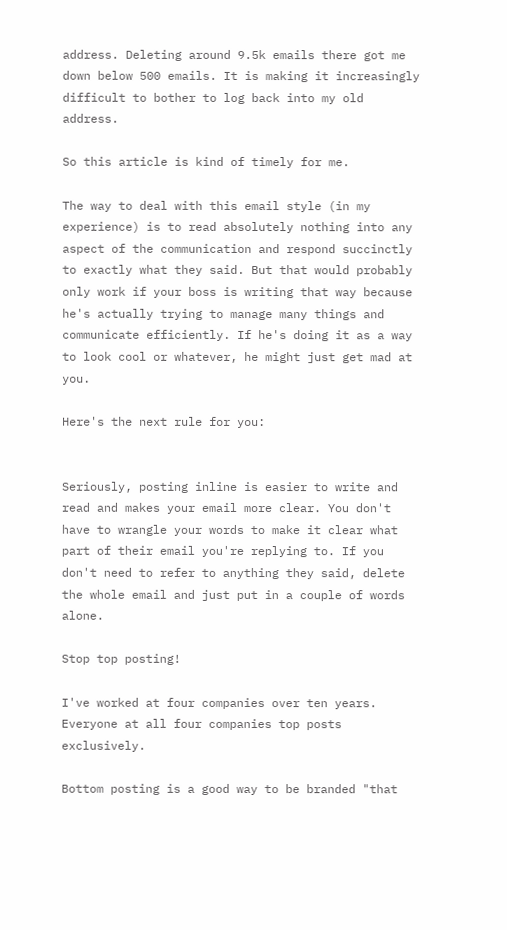address. Deleting around 9.5k emails there got me down below 500 emails. It is making it increasingly difficult to bother to log back into my old address.

So this article is kind of timely for me.

The way to deal with this email style (in my experience) is to read absolutely nothing into any aspect of the communication and respond succinctly to exactly what they said. But that would probably only work if your boss is writing that way because he's actually trying to manage many things and communicate efficiently. If he's doing it as a way to look cool or whatever, he might just get mad at you.

Here's the next rule for you:


Seriously, posting inline is easier to write and read and makes your email more clear. You don't have to wrangle your words to make it clear what part of their email you're replying to. If you don't need to refer to anything they said, delete the whole email and just put in a couple of words alone.

Stop top posting!

I've worked at four companies over ten years. Everyone at all four companies top posts exclusively.

Bottom posting is a good way to be branded "that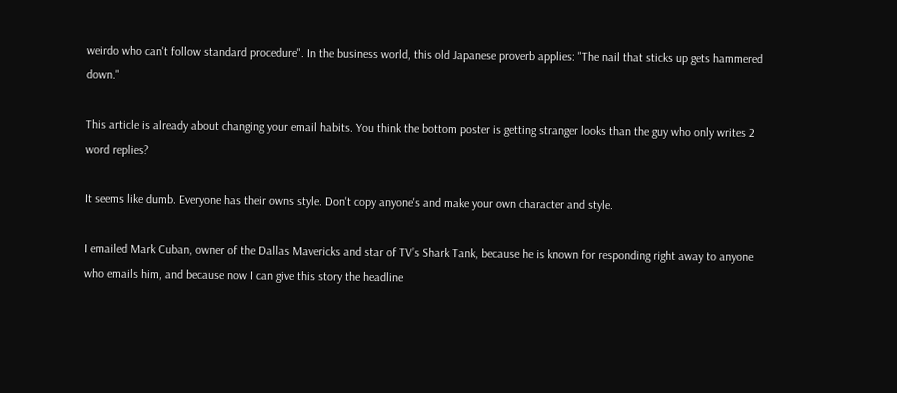weirdo who can't follow standard procedure". In the business world, this old Japanese proverb applies: "The nail that sticks up gets hammered down."

This article is already about changing your email habits. You think the bottom poster is getting stranger looks than the guy who only writes 2 word replies?

It seems like dumb. Everyone has their owns style. Don't copy anyone's and make your own character and style.

I emailed Mark Cuban, owner of the Dallas Mavericks and star of TV’s Shark Tank, because he is known for responding right away to anyone who emails him, and because now I can give this story the headline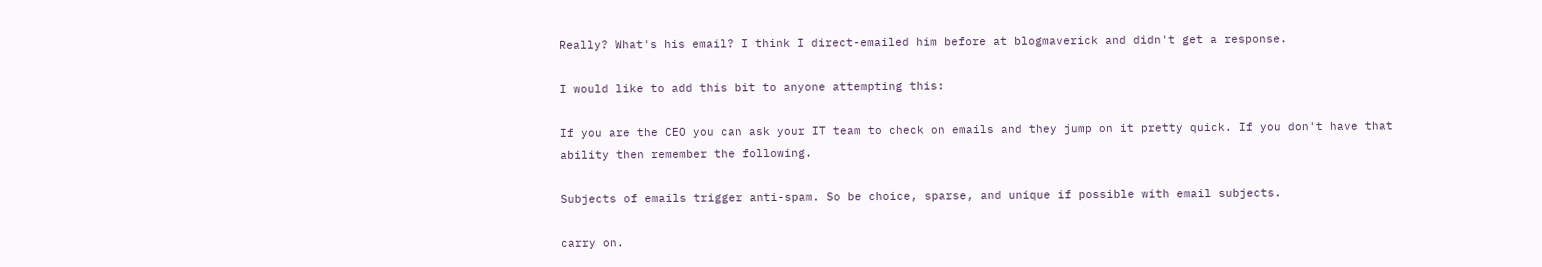Really? What's his email? I think I direct-emailed him before at blogmaverick and didn't get a response.

I would like to add this bit to anyone attempting this:

If you are the CEO you can ask your IT team to check on emails and they jump on it pretty quick. If you don't have that ability then remember the following.

Subjects of emails trigger anti-spam. So be choice, sparse, and unique if possible with email subjects.

carry on.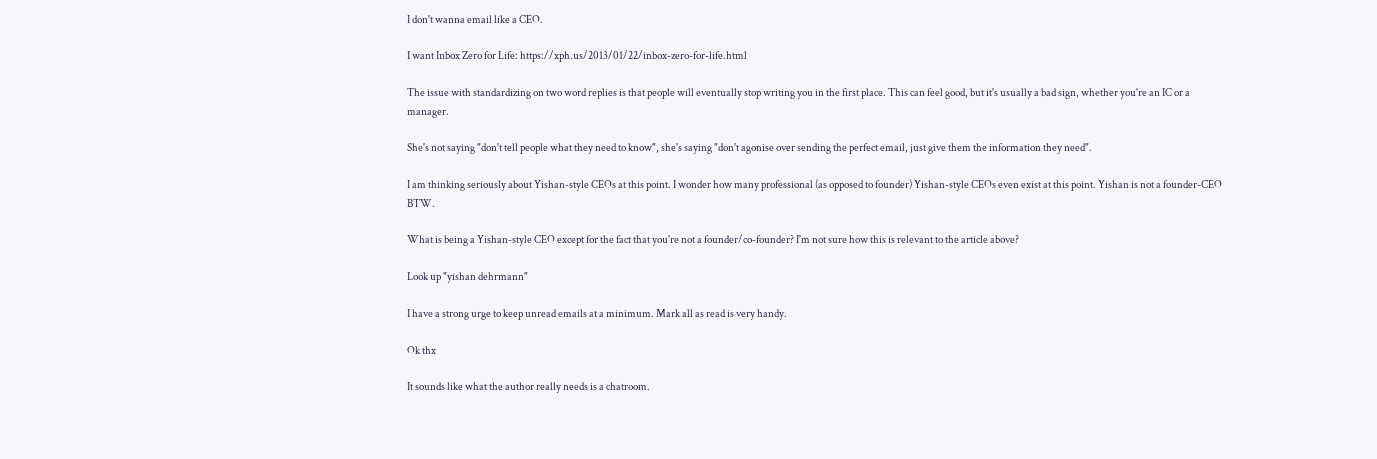I don't wanna email like a CEO.

I want Inbox Zero for Life: https://xph.us/2013/01/22/inbox-zero-for-life.html

The issue with standardizing on two word replies is that people will eventually stop writing you in the first place. This can feel good, but it's usually a bad sign, whether you're an IC or a manager.

She's not saying "don't tell people what they need to know", she's saying "don't agonise over sending the perfect email, just give them the information they need".

I am thinking seriously about Yishan-style CEOs at this point. I wonder how many professional (as opposed to founder) Yishan-style CEOs even exist at this point. Yishan is not a founder-CEO BTW.

What is being a Yishan-style CEO except for the fact that you're not a founder/co-founder? I'm not sure how this is relevant to the article above?

Look up "yishan dehrmann"

I have a strong urge to keep unread emails at a minimum. Mark all as read is very handy.

Ok thx

It sounds like what the author really needs is a chatroom.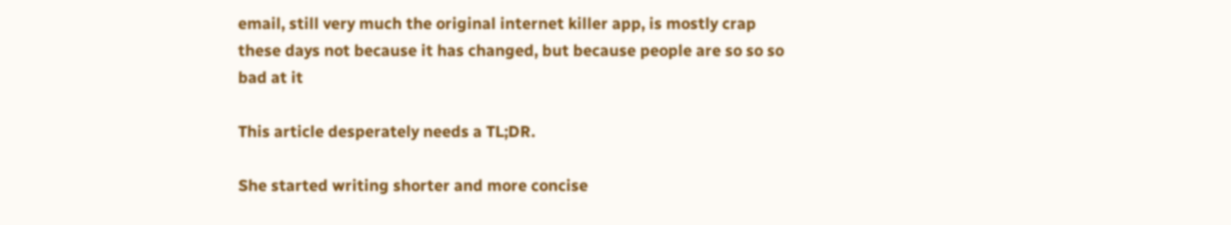email, still very much the original internet killer app, is mostly crap these days not because it has changed, but because people are so so so bad at it

This article desperately needs a TL;DR.

She started writing shorter and more concise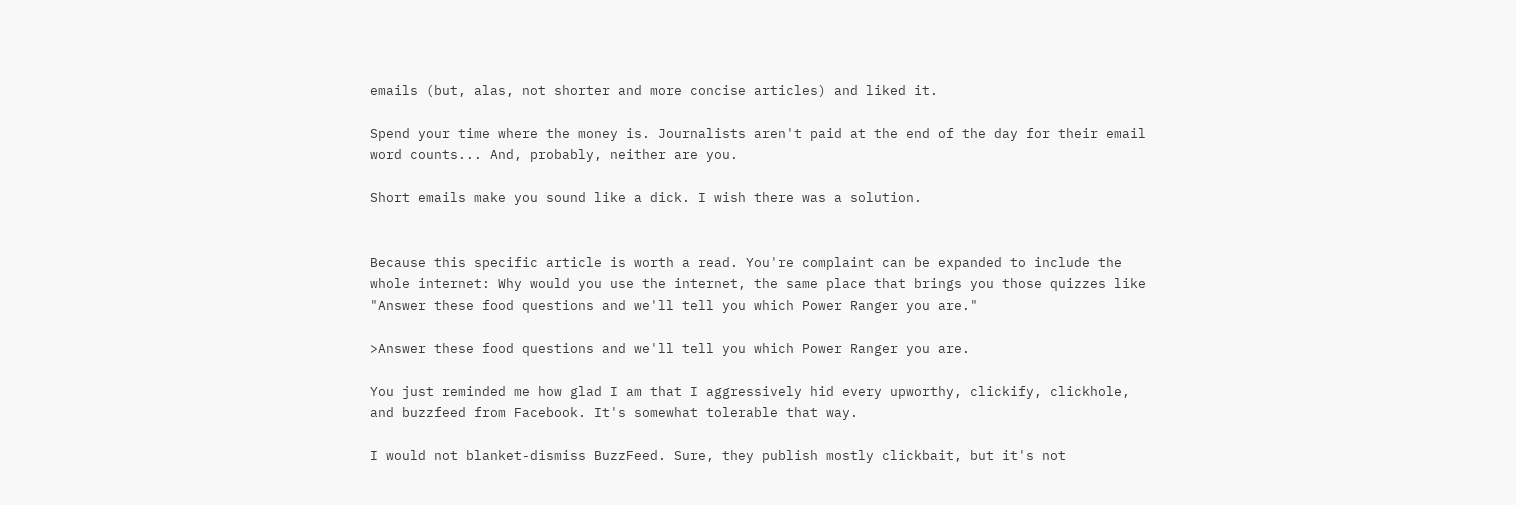emails (but, alas, not shorter and more concise articles) and liked it.

Spend your time where the money is. Journalists aren't paid at the end of the day for their email word counts... And, probably, neither are you.

Short emails make you sound like a dick. I wish there was a solution.


Because this specific article is worth a read. You're complaint can be expanded to include the whole internet: Why would you use the internet, the same place that brings you those quizzes like "Answer these food questions and we'll tell you which Power Ranger you are."

>Answer these food questions and we'll tell you which Power Ranger you are.

You just reminded me how glad I am that I aggressively hid every upworthy, clickify, clickhole, and buzzfeed from Facebook. It's somewhat tolerable that way.

I would not blanket-dismiss BuzzFeed. Sure, they publish mostly clickbait, but it's not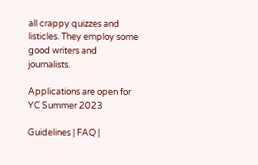all crappy quizzes and listicles. They employ some good writers and journalists.

Applications are open for YC Summer 2023

Guidelines | FAQ |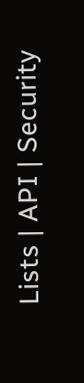Lists | API | Security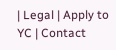| Legal | Apply to YC | Contact